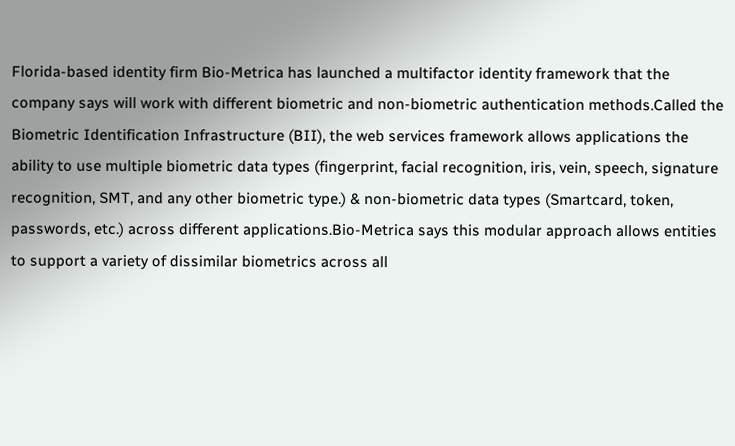Florida-based identity firm Bio-Metrica has launched a multifactor identity framework that the company says will work with different biometric and non‐biometric authentication methods.Called the Biometric Identification Infrastructure (BII), the web services framework allows applications the ability to use multiple biometric data types (fingerprint, facial recognition, iris, vein, speech, signature recognition, SMT, and any other biometric type.) & non‐biometric data types (Smartcard, token, passwords, etc.) across different applications.Bio-Metrica says this modular approach allows entities to support a variety of dissimilar biometrics across all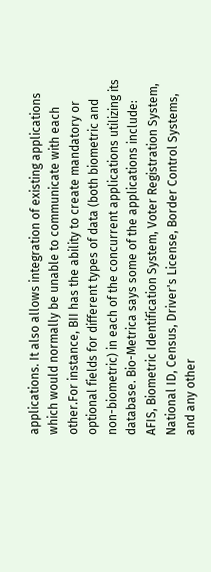applications. It also allows integration of existing applications which would normally be unable to communicate with each other.For instance, BII has the ability to create mandatory or optional fields for different types of data (both biometric and non-biometric) in each of the concurrent applications utilizing its database. Bio-Metrica says some of the applications include: AFIS, Biometric Identification System, Voter Registration System, National ID, Census, Driver's License, Border Control Systems, and any other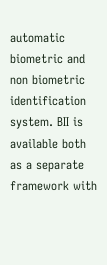automatic biometric and non biometric identification system. BII is available both as a separate framework with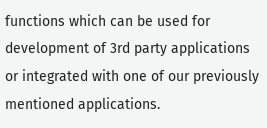functions which can be used for development of 3rd party applications or integrated with one of our previously mentioned applications.